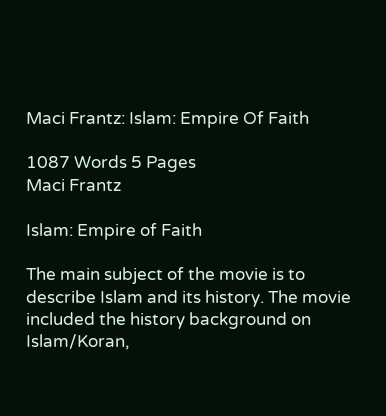Maci Frantz: Islam: Empire Of Faith

1087 Words 5 Pages
Maci Frantz

Islam: Empire of Faith

The main subject of the movie is to describe Islam and its history. The movie included the history background on Islam/Koran,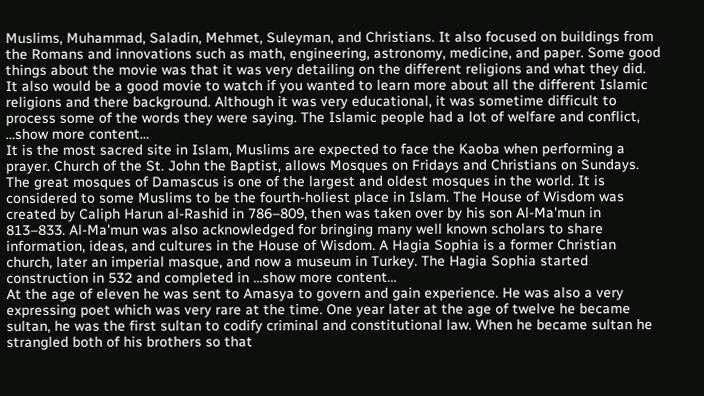Muslims, Muhammad, Saladin, Mehmet, Suleyman, and Christians. It also focused on buildings from the Romans and innovations such as math, engineering, astronomy, medicine, and paper. Some good things about the movie was that it was very detailing on the different religions and what they did. It also would be a good movie to watch if you wanted to learn more about all the different Islamic religions and there background. Although it was very educational, it was sometime difficult to process some of the words they were saying. The Islamic people had a lot of welfare and conflict,
…show more content…
It is the most sacred site in Islam, Muslims are expected to face the Kaoba when performing a prayer. Church of the St. John the Baptist, allows Mosques on Fridays and Christians on Sundays. The great mosques of Damascus is one of the largest and oldest mosques in the world. It is considered to some Muslims to be the fourth-holiest place in Islam. The House of Wisdom was created by Caliph Harun al-Rashid in 786–809, then was taken over by his son Al-Ma'mun in 813–833. Al-Ma'mun was also acknowledged for bringing many well known scholars to share information, ideas, and cultures in the House of Wisdom. A Hagia Sophia is a former Christian church, later an imperial masque, and now a museum in Turkey. The Hagia Sophia started construction in 532 and completed in …show more content…
At the age of eleven he was sent to Amasya to govern and gain experience. He was also a very expressing poet which was very rare at the time. One year later at the age of twelve he became sultan, he was the first sultan to codify criminal and constitutional law. When he became sultan he strangled both of his brothers so that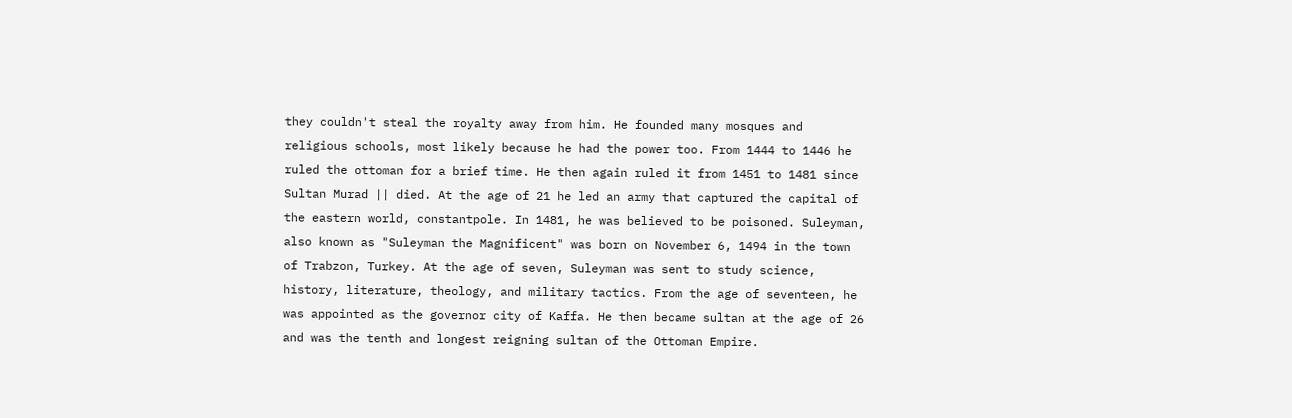they couldn't steal the royalty away from him. He founded many mosques and religious schools, most likely because he had the power too. From 1444 to 1446 he ruled the ottoman for a brief time. He then again ruled it from 1451 to 1481 since Sultan Murad || died. At the age of 21 he led an army that captured the capital of the eastern world, constantpole. In 1481, he was believed to be poisoned. Suleyman, also known as "Suleyman the Magnificent" was born on November 6, 1494 in the town of Trabzon, Turkey. At the age of seven, Suleyman was sent to study science, history, literature, theology, and military tactics. From the age of seventeen, he was appointed as the governor city of Kaffa. He then became sultan at the age of 26 and was the tenth and longest reigning sultan of the Ottoman Empire.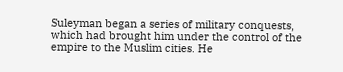Suleyman began a series of military conquests, which had brought him under the control of the empire to the Muslim cities. He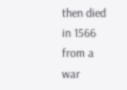then died in 1566 from a war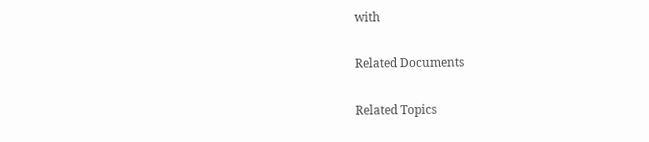with

Related Documents

Related Topics